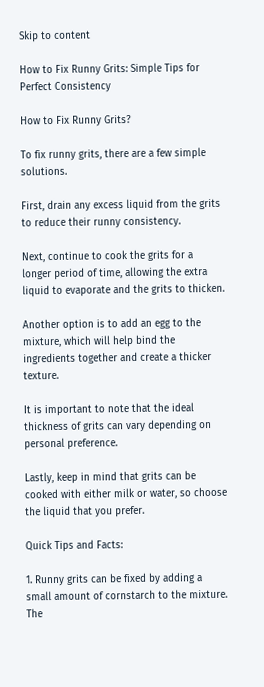Skip to content

How to Fix Runny Grits: Simple Tips for Perfect Consistency

How to Fix Runny Grits?

To fix runny grits, there are a few simple solutions.

First, drain any excess liquid from the grits to reduce their runny consistency.

Next, continue to cook the grits for a longer period of time, allowing the extra liquid to evaporate and the grits to thicken.

Another option is to add an egg to the mixture, which will help bind the ingredients together and create a thicker texture.

It is important to note that the ideal thickness of grits can vary depending on personal preference.

Lastly, keep in mind that grits can be cooked with either milk or water, so choose the liquid that you prefer.

Quick Tips and Facts:

1. Runny grits can be fixed by adding a small amount of cornstarch to the mixture. The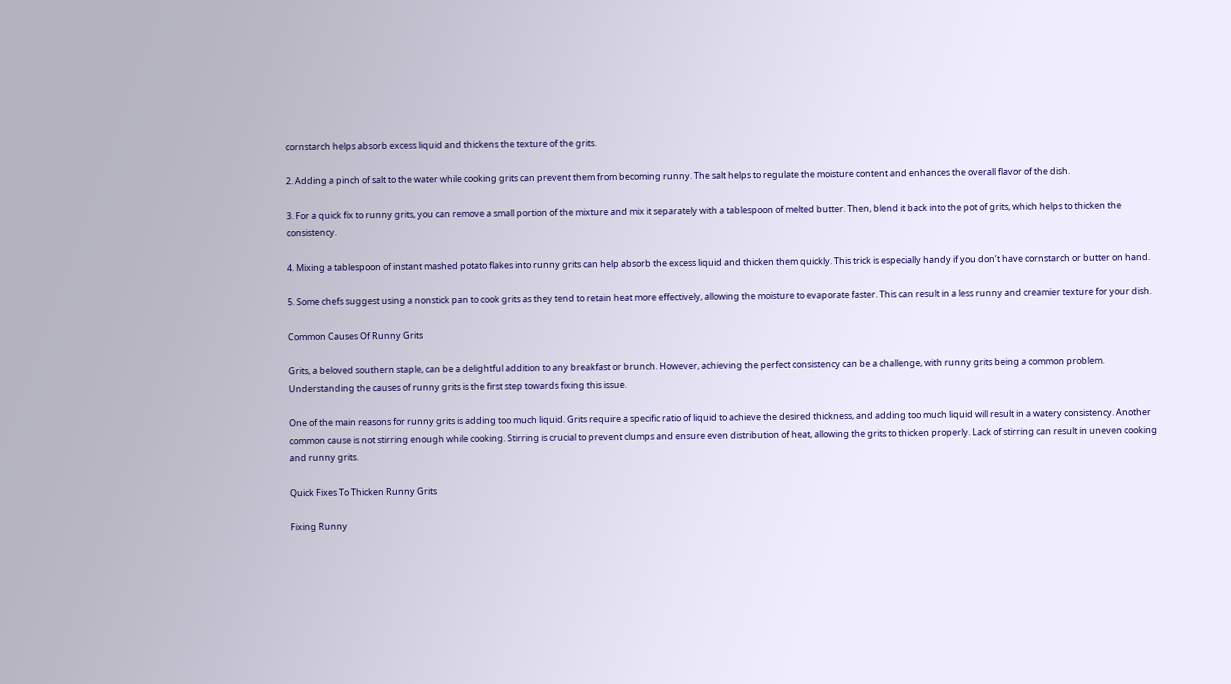cornstarch helps absorb excess liquid and thickens the texture of the grits.

2. Adding a pinch of salt to the water while cooking grits can prevent them from becoming runny. The salt helps to regulate the moisture content and enhances the overall flavor of the dish.

3. For a quick fix to runny grits, you can remove a small portion of the mixture and mix it separately with a tablespoon of melted butter. Then, blend it back into the pot of grits, which helps to thicken the consistency.

4. Mixing a tablespoon of instant mashed potato flakes into runny grits can help absorb the excess liquid and thicken them quickly. This trick is especially handy if you don’t have cornstarch or butter on hand.

5. Some chefs suggest using a nonstick pan to cook grits as they tend to retain heat more effectively, allowing the moisture to evaporate faster. This can result in a less runny and creamier texture for your dish.

Common Causes Of Runny Grits

Grits, a beloved southern staple, can be a delightful addition to any breakfast or brunch. However, achieving the perfect consistency can be a challenge, with runny grits being a common problem. Understanding the causes of runny grits is the first step towards fixing this issue.

One of the main reasons for runny grits is adding too much liquid. Grits require a specific ratio of liquid to achieve the desired thickness, and adding too much liquid will result in a watery consistency. Another common cause is not stirring enough while cooking. Stirring is crucial to prevent clumps and ensure even distribution of heat, allowing the grits to thicken properly. Lack of stirring can result in uneven cooking and runny grits.

Quick Fixes To Thicken Runny Grits

Fixing Runny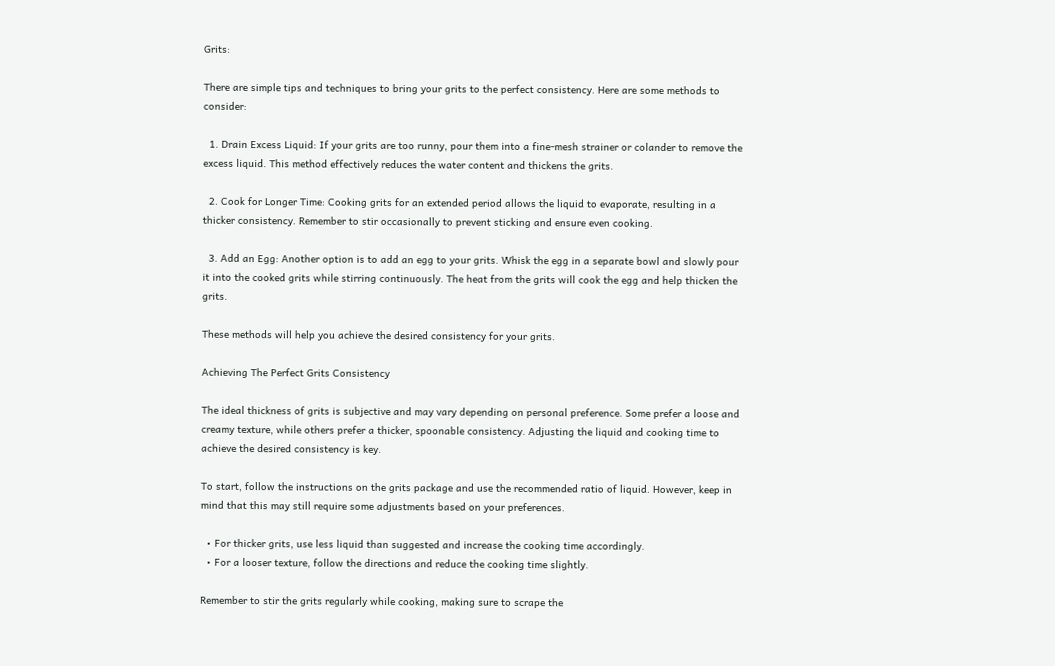Grits:

There are simple tips and techniques to bring your grits to the perfect consistency. Here are some methods to consider:

  1. Drain Excess Liquid: If your grits are too runny, pour them into a fine-mesh strainer or colander to remove the excess liquid. This method effectively reduces the water content and thickens the grits.

  2. Cook for Longer Time: Cooking grits for an extended period allows the liquid to evaporate, resulting in a thicker consistency. Remember to stir occasionally to prevent sticking and ensure even cooking.

  3. Add an Egg: Another option is to add an egg to your grits. Whisk the egg in a separate bowl and slowly pour it into the cooked grits while stirring continuously. The heat from the grits will cook the egg and help thicken the grits.

These methods will help you achieve the desired consistency for your grits.

Achieving The Perfect Grits Consistency

The ideal thickness of grits is subjective and may vary depending on personal preference. Some prefer a loose and creamy texture, while others prefer a thicker, spoonable consistency. Adjusting the liquid and cooking time to achieve the desired consistency is key.

To start, follow the instructions on the grits package and use the recommended ratio of liquid. However, keep in mind that this may still require some adjustments based on your preferences.

  • For thicker grits, use less liquid than suggested and increase the cooking time accordingly.
  • For a looser texture, follow the directions and reduce the cooking time slightly.

Remember to stir the grits regularly while cooking, making sure to scrape the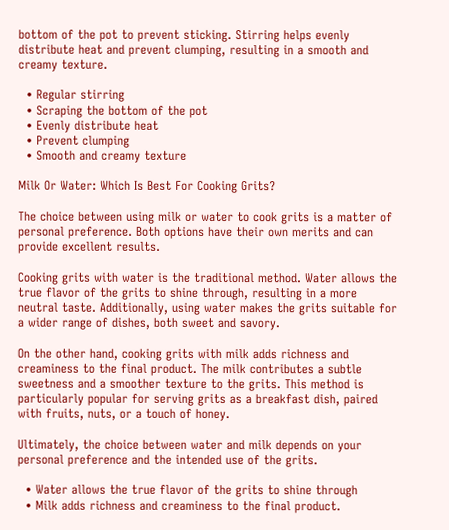bottom of the pot to prevent sticking. Stirring helps evenly distribute heat and prevent clumping, resulting in a smooth and creamy texture.

  • Regular stirring
  • Scraping the bottom of the pot
  • Evenly distribute heat
  • Prevent clumping
  • Smooth and creamy texture

Milk Or Water: Which Is Best For Cooking Grits?

The choice between using milk or water to cook grits is a matter of personal preference. Both options have their own merits and can provide excellent results.

Cooking grits with water is the traditional method. Water allows the true flavor of the grits to shine through, resulting in a more neutral taste. Additionally, using water makes the grits suitable for a wider range of dishes, both sweet and savory.

On the other hand, cooking grits with milk adds richness and creaminess to the final product. The milk contributes a subtle sweetness and a smoother texture to the grits. This method is particularly popular for serving grits as a breakfast dish, paired with fruits, nuts, or a touch of honey.

Ultimately, the choice between water and milk depends on your personal preference and the intended use of the grits.

  • Water allows the true flavor of the grits to shine through
  • Milk adds richness and creaminess to the final product.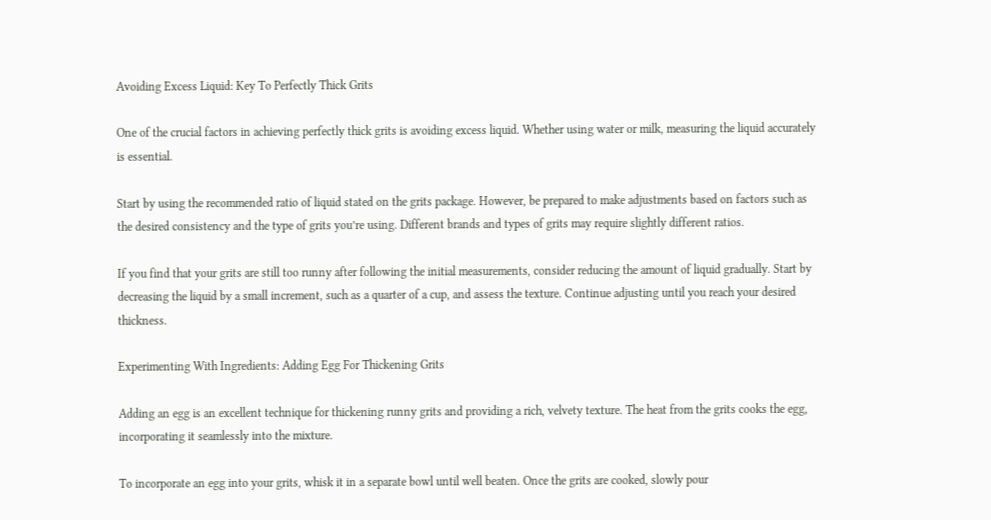Avoiding Excess Liquid: Key To Perfectly Thick Grits

One of the crucial factors in achieving perfectly thick grits is avoiding excess liquid. Whether using water or milk, measuring the liquid accurately is essential.

Start by using the recommended ratio of liquid stated on the grits package. However, be prepared to make adjustments based on factors such as the desired consistency and the type of grits you’re using. Different brands and types of grits may require slightly different ratios.

If you find that your grits are still too runny after following the initial measurements, consider reducing the amount of liquid gradually. Start by decreasing the liquid by a small increment, such as a quarter of a cup, and assess the texture. Continue adjusting until you reach your desired thickness.

Experimenting With Ingredients: Adding Egg For Thickening Grits

Adding an egg is an excellent technique for thickening runny grits and providing a rich, velvety texture. The heat from the grits cooks the egg, incorporating it seamlessly into the mixture.

To incorporate an egg into your grits, whisk it in a separate bowl until well beaten. Once the grits are cooked, slowly pour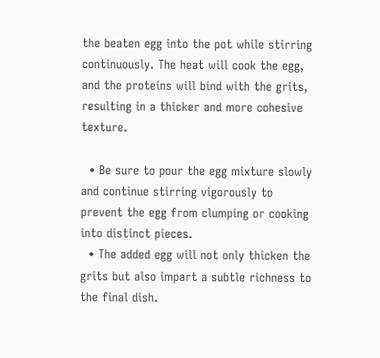the beaten egg into the pot while stirring continuously. The heat will cook the egg, and the proteins will bind with the grits, resulting in a thicker and more cohesive texture.

  • Be sure to pour the egg mixture slowly and continue stirring vigorously to prevent the egg from clumping or cooking into distinct pieces.
  • The added egg will not only thicken the grits but also impart a subtle richness to the final dish.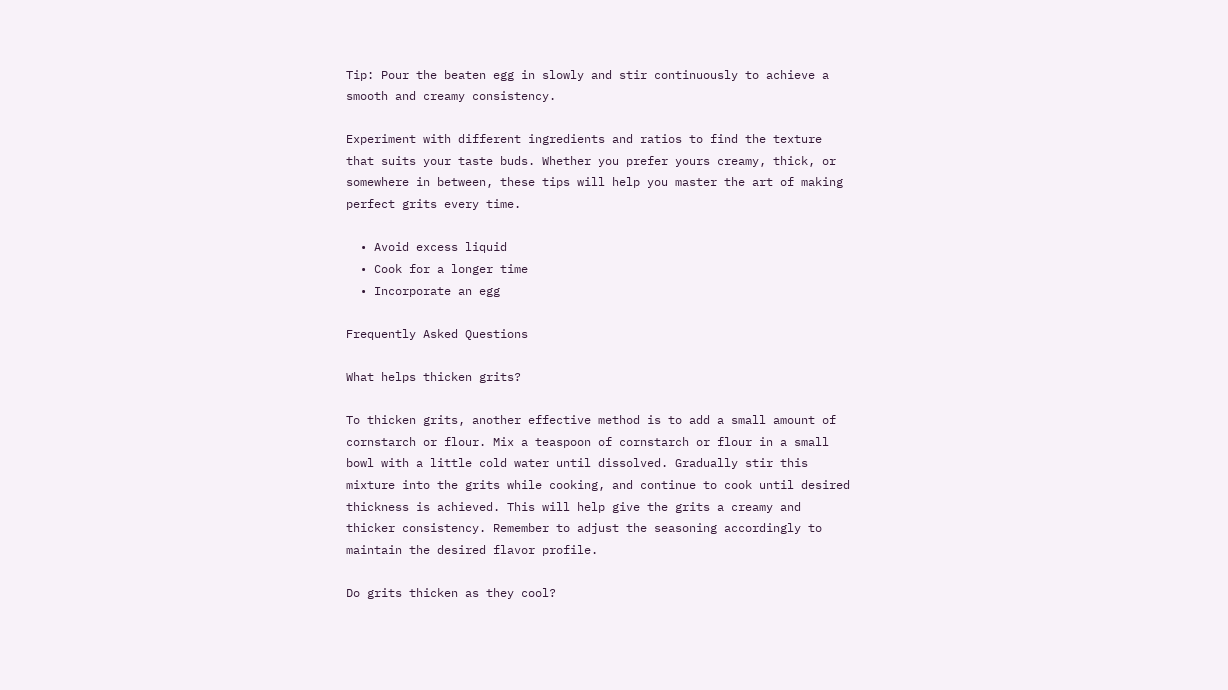Tip: Pour the beaten egg in slowly and stir continuously to achieve a smooth and creamy consistency.

Experiment with different ingredients and ratios to find the texture that suits your taste buds. Whether you prefer yours creamy, thick, or somewhere in between, these tips will help you master the art of making perfect grits every time.

  • Avoid excess liquid
  • Cook for a longer time
  • Incorporate an egg

Frequently Asked Questions

What helps thicken grits?

To thicken grits, another effective method is to add a small amount of cornstarch or flour. Mix a teaspoon of cornstarch or flour in a small bowl with a little cold water until dissolved. Gradually stir this mixture into the grits while cooking, and continue to cook until desired thickness is achieved. This will help give the grits a creamy and thicker consistency. Remember to adjust the seasoning accordingly to maintain the desired flavor profile.

Do grits thicken as they cool?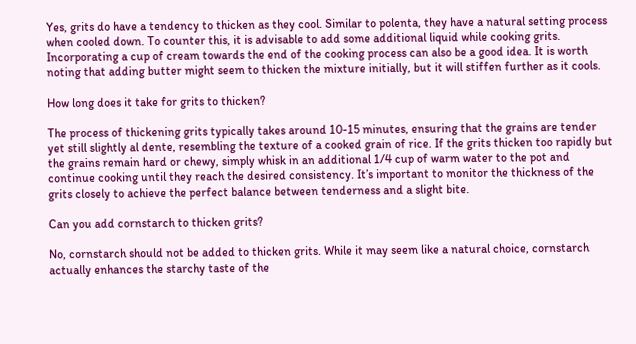Yes, grits do have a tendency to thicken as they cool. Similar to polenta, they have a natural setting process when cooled down. To counter this, it is advisable to add some additional liquid while cooking grits. Incorporating a cup of cream towards the end of the cooking process can also be a good idea. It is worth noting that adding butter might seem to thicken the mixture initially, but it will stiffen further as it cools.

How long does it take for grits to thicken?

The process of thickening grits typically takes around 10-15 minutes, ensuring that the grains are tender yet still slightly al dente, resembling the texture of a cooked grain of rice. If the grits thicken too rapidly but the grains remain hard or chewy, simply whisk in an additional 1/4 cup of warm water to the pot and continue cooking until they reach the desired consistency. It’s important to monitor the thickness of the grits closely to achieve the perfect balance between tenderness and a slight bite.

Can you add cornstarch to thicken grits?

No, cornstarch should not be added to thicken grits. While it may seem like a natural choice, cornstarch actually enhances the starchy taste of the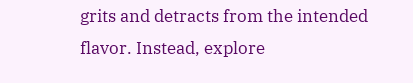grits and detracts from the intended flavor. Instead, explore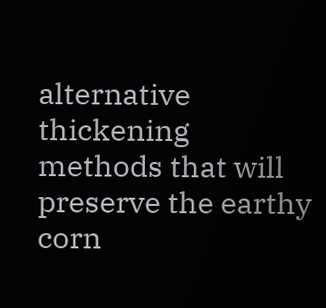alternative thickening methods that will preserve the earthy corn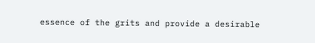essence of the grits and provide a desirable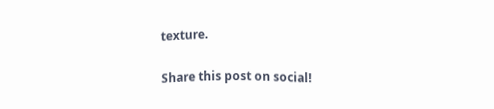texture.

Share this post on social!